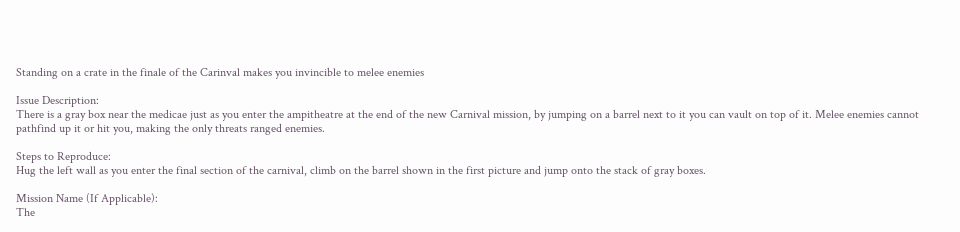Standing on a crate in the finale of the Carinval makes you invincible to melee enemies

Issue Description:
There is a gray box near the medicae just as you enter the ampitheatre at the end of the new Carnival mission, by jumping on a barrel next to it you can vault on top of it. Melee enemies cannot pathfind up it or hit you, making the only threats ranged enemies.

Steps to Reproduce:
Hug the left wall as you enter the final section of the carnival, climb on the barrel shown in the first picture and jump onto the stack of gray boxes.

Mission Name (If Applicable):
The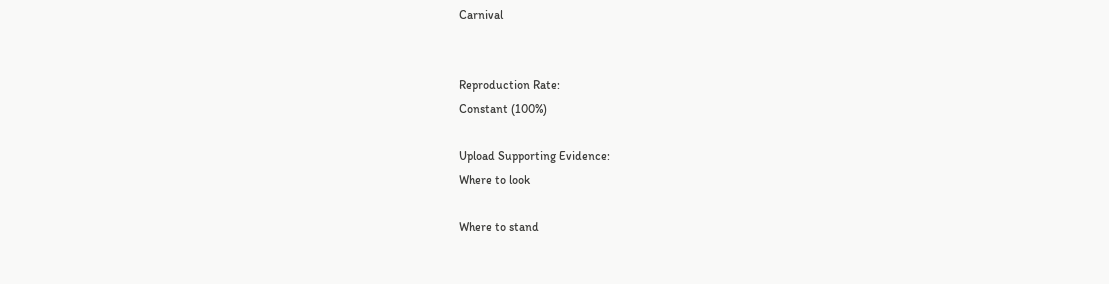Carnival


Reproduction Rate:
Constant (100%)

Upload Supporting Evidence:
Where to look

Where to stand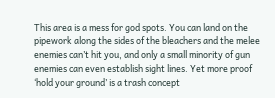This area is a mess for god spots. You can land on the pipework along the sides of the bleachers and the melee enemies can’t hit you, and only a small minority of gun enemies can even establish sight lines. Yet more proof ‘hold your ground’ is a trash concept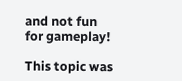and not fun for gameplay!

This topic was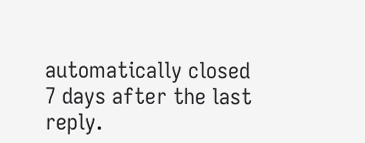automatically closed 7 days after the last reply.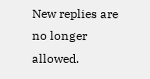New replies are no longer allowed.